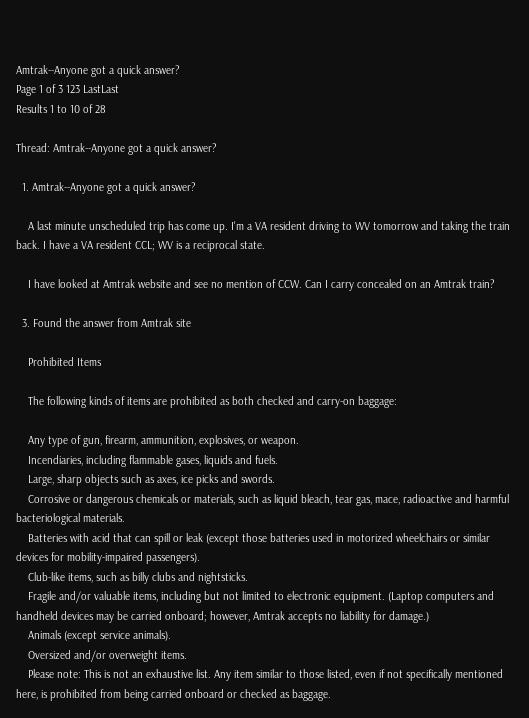Amtrak--Anyone got a quick answer?
Page 1 of 3 123 LastLast
Results 1 to 10 of 28

Thread: Amtrak--Anyone got a quick answer?

  1. Amtrak--Anyone got a quick answer?

    A last minute unscheduled trip has come up. I'm a VA resident driving to WV tomorrow and taking the train back. I have a VA resident CCL; WV is a reciprocal state.

    I have looked at Amtrak website and see no mention of CCW. Can I carry concealed on an Amtrak train?

  3. Found the answer from Amtrak site

    Prohibited Items

    The following kinds of items are prohibited as both checked and carry-on baggage:

    Any type of gun, firearm, ammunition, explosives, or weapon.
    Incendiaries, including flammable gases, liquids and fuels.
    Large, sharp objects such as axes, ice picks and swords.
    Corrosive or dangerous chemicals or materials, such as liquid bleach, tear gas, mace, radioactive and harmful bacteriological materials.
    Batteries with acid that can spill or leak (except those batteries used in motorized wheelchairs or similar devices for mobility-impaired passengers).
    Club-like items, such as billy clubs and nightsticks.
    Fragile and/or valuable items, including but not limited to electronic equipment. (Laptop computers and handheld devices may be carried onboard; however, Amtrak accepts no liability for damage.)
    Animals (except service animals).
    Oversized and/or overweight items.
    Please note: This is not an exhaustive list. Any item similar to those listed, even if not specifically mentioned here, is prohibited from being carried onboard or checked as baggage.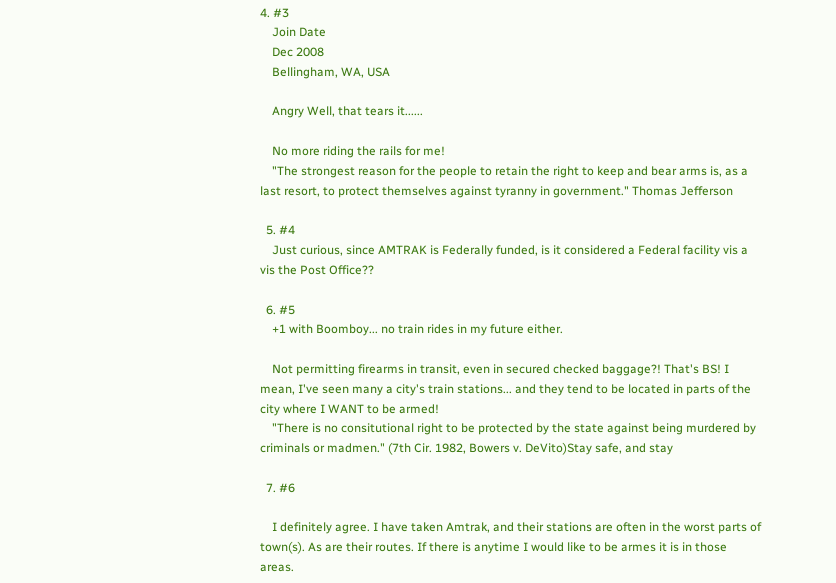4. #3
    Join Date
    Dec 2008
    Bellingham, WA, USA

    Angry Well, that tears it......

    No more riding the rails for me!
    "The strongest reason for the people to retain the right to keep and bear arms is, as a last resort, to protect themselves against tyranny in government." Thomas Jefferson

  5. #4
    Just curious, since AMTRAK is Federally funded, is it considered a Federal facility vis a vis the Post Office??

  6. #5
    +1 with Boomboy... no train rides in my future either.

    Not permitting firearms in transit, even in secured checked baggage?! That's BS! I mean, I've seen many a city's train stations... and they tend to be located in parts of the city where I WANT to be armed!
    "There is no consitutional right to be protected by the state against being murdered by criminals or madmen." (7th Cir. 1982, Bowers v. DeVito)Stay safe, and stay

  7. #6

    I definitely agree. I have taken Amtrak, and their stations are often in the worst parts of town(s). As are their routes. If there is anytime I would like to be armes it is in those areas.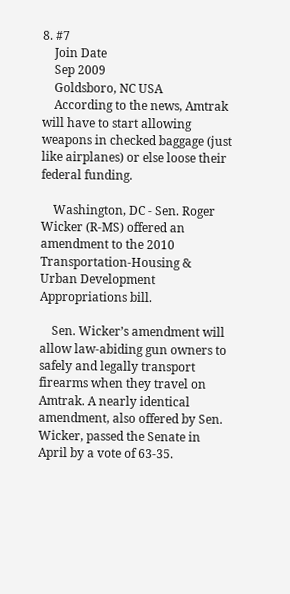8. #7
    Join Date
    Sep 2009
    Goldsboro, NC USA
    According to the news, Amtrak will have to start allowing weapons in checked baggage (just like airplanes) or else loose their federal funding.

    Washington, DC - Sen. Roger Wicker (R-MS) offered an amendment to the 2010 Transportation-Housing & Urban Development Appropriations bill.

    Sen. Wicker’s amendment will allow law-abiding gun owners to safely and legally transport firearms when they travel on Amtrak. A nearly identical amendment, also offered by Sen. Wicker, passed the Senate in April by a vote of 63-35.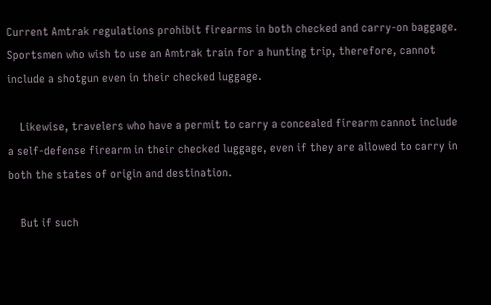Current Amtrak regulations prohibit firearms in both checked and carry-on baggage. Sportsmen who wish to use an Amtrak train for a hunting trip, therefore, cannot include a shotgun even in their checked luggage.

    Likewise, travelers who have a permit to carry a concealed firearm cannot include a self-defense firearm in their checked luggage, even if they are allowed to carry in both the states of origin and destination.

    But if such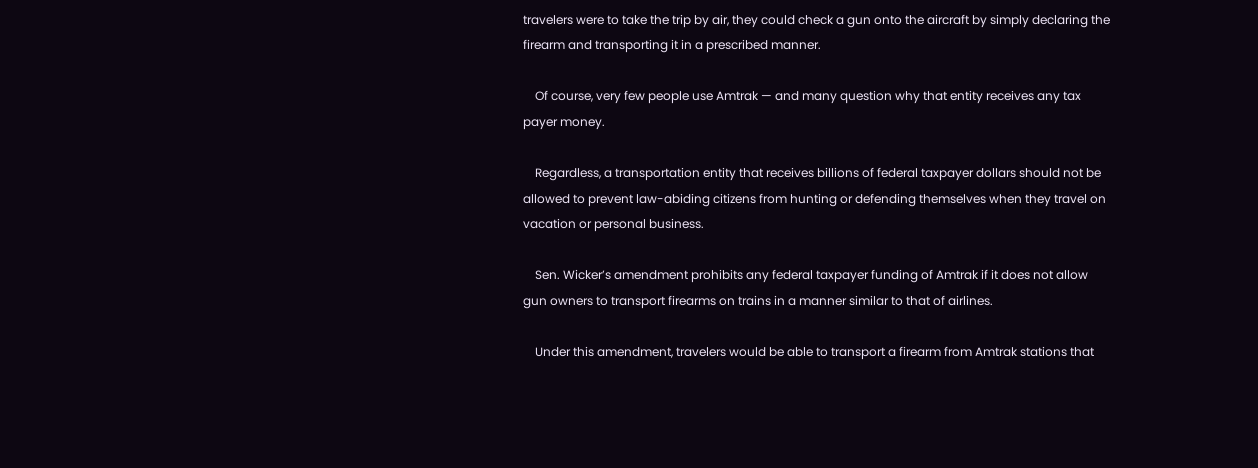travelers were to take the trip by air, they could check a gun onto the aircraft by simply declaring the firearm and transporting it in a prescribed manner.

    Of course, very few people use Amtrak — and many question why that entity receives any tax payer money.

    Regardless, a transportation entity that receives billions of federal taxpayer dollars should not be allowed to prevent law-abiding citizens from hunting or defending themselves when they travel on vacation or personal business.

    Sen. Wicker’s amendment prohibits any federal taxpayer funding of Amtrak if it does not allow gun owners to transport firearms on trains in a manner similar to that of airlines.

    Under this amendment, travelers would be able to transport a firearm from Amtrak stations that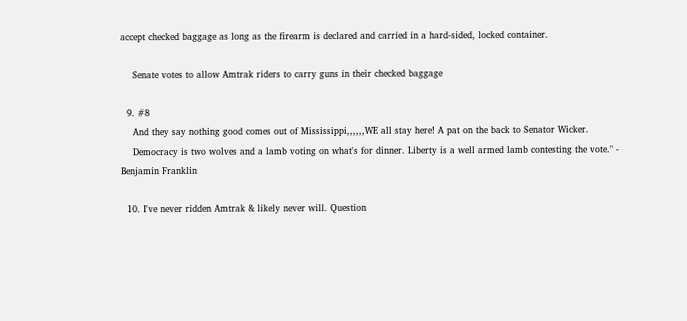accept checked baggage as long as the firearm is declared and carried in a hard-sided, locked container.

    Senate votes to allow Amtrak riders to carry guns in their checked baggage

  9. #8
    And they say nothing good comes out of Mississippi,,,,,,WE all stay here! A pat on the back to Senator Wicker.
    Democracy is two wolves and a lamb voting on what's for dinner. Liberty is a well armed lamb contesting the vote." - Benjamin Franklin

  10. I've never ridden Amtrak & likely never will. Question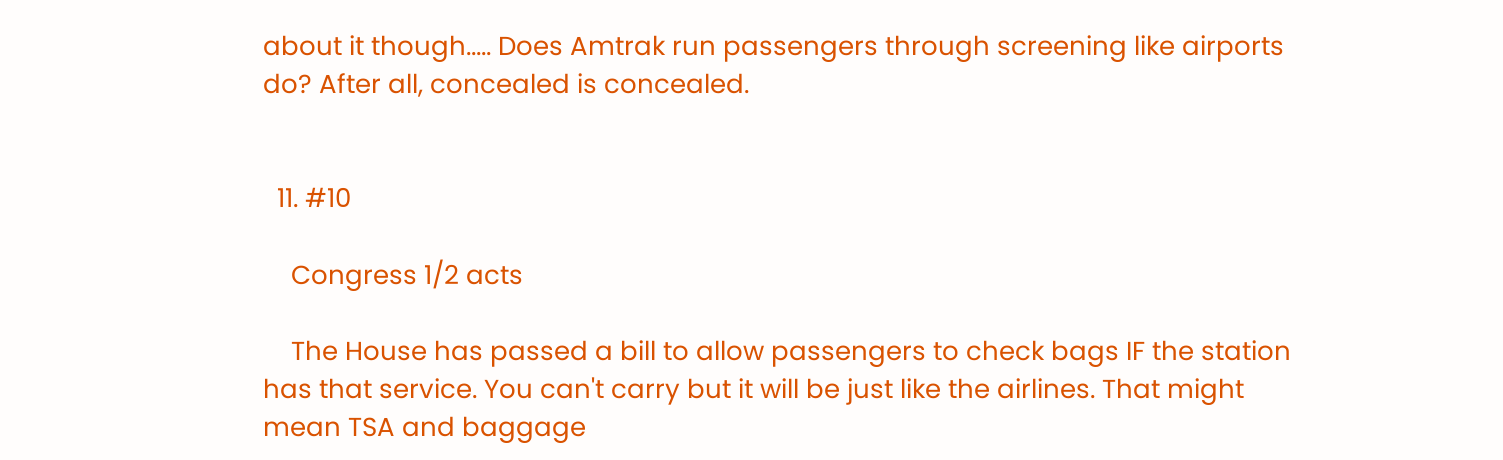about it though..... Does Amtrak run passengers through screening like airports do? After all, concealed is concealed.


  11. #10

    Congress 1/2 acts

    The House has passed a bill to allow passengers to check bags IF the station has that service. You can't carry but it will be just like the airlines. That might mean TSA and baggage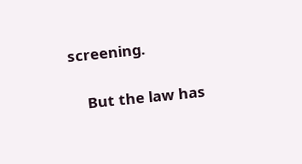screening.

    But the law has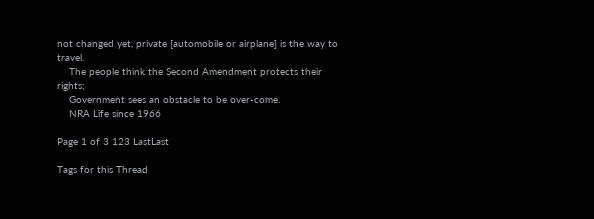not changed yet, private [automobile or airplane] is the way to travel.
    The people think the Second Amendment protects their rights;
    Government sees an obstacle to be over-come.
    NRA Life since 1966

Page 1 of 3 123 LastLast

Tags for this Thread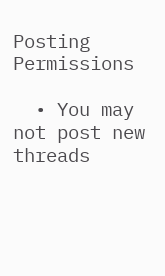Posting Permissions

  • You may not post new threads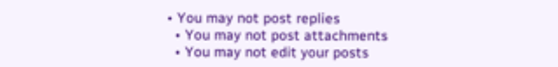• You may not post replies
  • You may not post attachments
  • You may not edit your posts